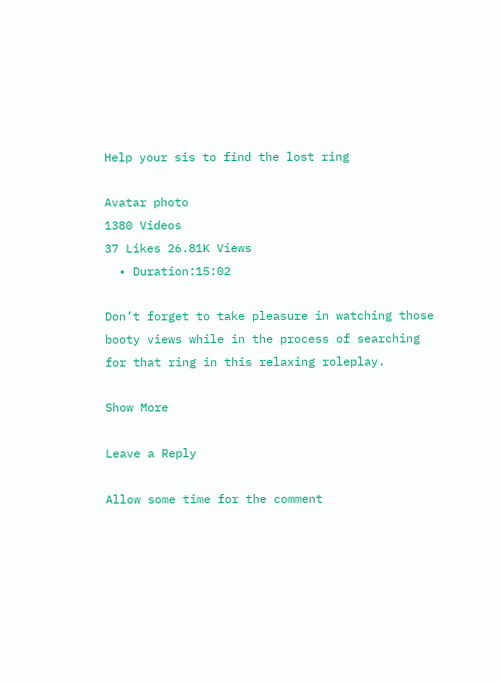Help your sis to find the lost ring

Avatar photo
1380 Videos
37 Likes 26.81K Views
  • Duration:15:02

Don’t forget to take pleasure in watching those booty views while in the process of searching for that ring in this relaxing roleplay.

Show More

Leave a Reply

Allow some time for the comment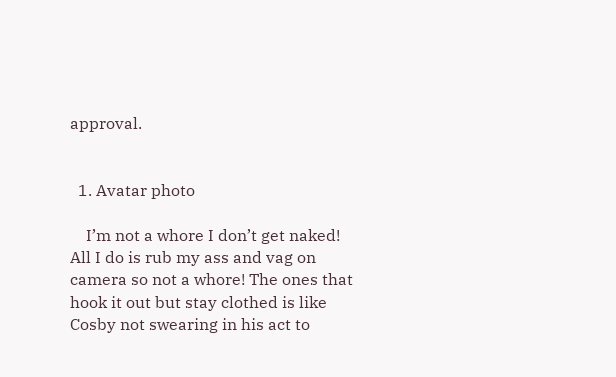approval.


  1. Avatar photo

    I’m not a whore I don’t get naked! All I do is rub my ass and vag on camera so not a whore! The ones that hook it out but stay clothed is like Cosby not swearing in his act to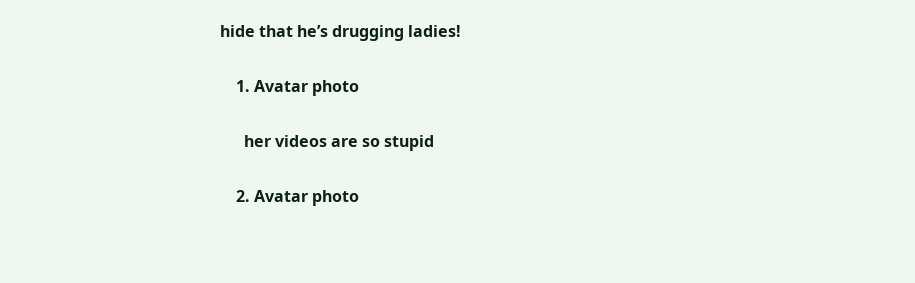hide that he’s drugging ladies!

    1. Avatar photo

      her videos are so stupid

    2. Avatar photo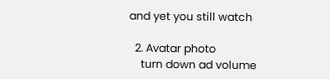and yet you still watch

  2. Avatar photo
    turn down ad volume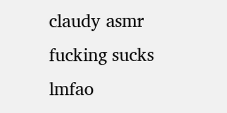claudy asmr fucking sucks lmfao